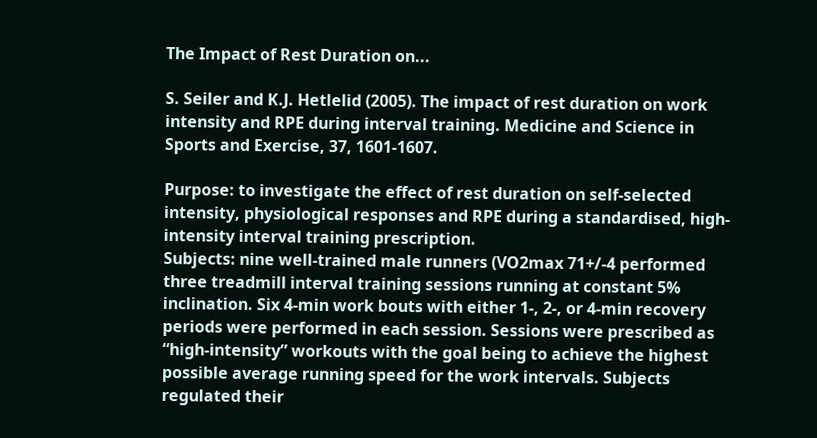The Impact of Rest Duration on...

S. Seiler and K.J. Hetlelid (2005). The impact of rest duration on work intensity and RPE during interval training. Medicine and Science in Sports and Exercise, 37, 1601-1607.

Purpose: to investigate the effect of rest duration on self-selected intensity, physiological responses and RPE during a standardised, high-intensity interval training prescription.
Subjects: nine well-trained male runners (VO2max 71+/-4 performed three treadmill interval training sessions running at constant 5% inclination. Six 4-min work bouts with either 1-, 2-, or 4-min recovery periods were performed in each session. Sessions were prescribed as “high-intensity” workouts with the goal being to achieve the highest possible average running speed for the work intervals. Subjects regulated their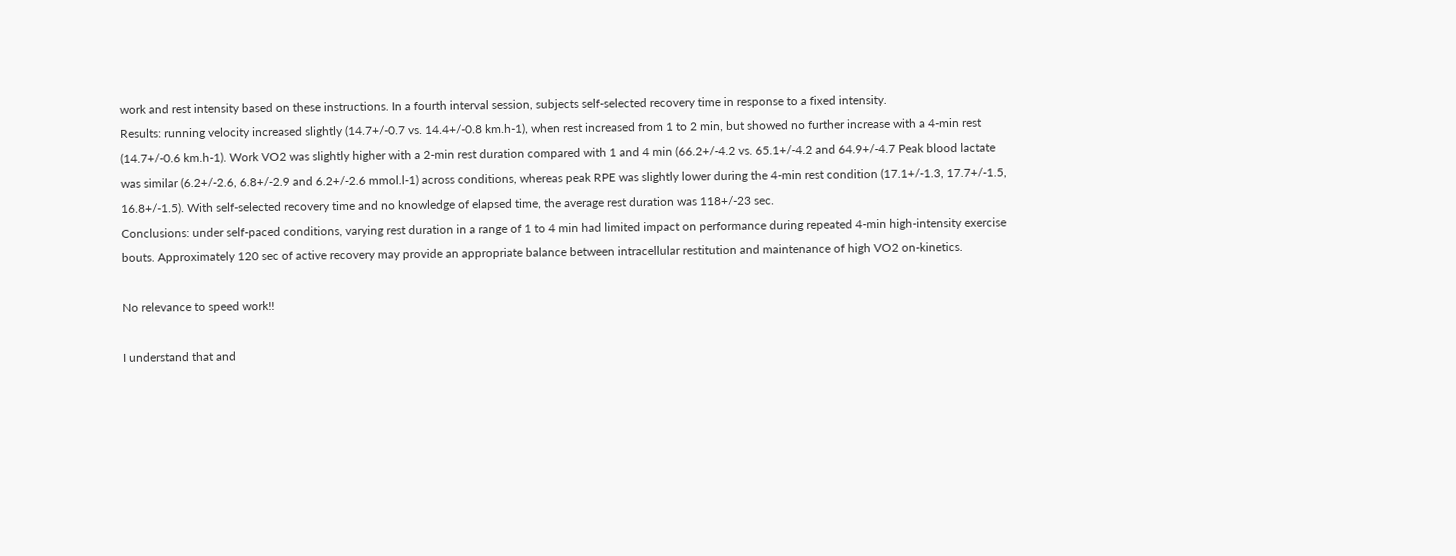work and rest intensity based on these instructions. In a fourth interval session, subjects self-selected recovery time in response to a fixed intensity.
Results: running velocity increased slightly (14.7+/-0.7 vs. 14.4+/-0.8 km.h-1), when rest increased from 1 to 2 min, but showed no further increase with a 4-min rest (14.7+/-0.6 km.h-1). Work VO2 was slightly higher with a 2-min rest duration compared with 1 and 4 min (66.2+/-4.2 vs. 65.1+/-4.2 and 64.9+/-4.7 Peak blood lactate was similar (6.2+/-2.6, 6.8+/-2.9 and 6.2+/-2.6 mmol.l-1) across conditions, whereas peak RPE was slightly lower during the 4-min rest condition (17.1+/-1.3, 17.7+/-1.5, 16.8+/-1.5). With self-selected recovery time and no knowledge of elapsed time, the average rest duration was 118+/-23 sec.
Conclusions: under self-paced conditions, varying rest duration in a range of 1 to 4 min had limited impact on performance during repeated 4-min high-intensity exercise bouts. Approximately 120 sec of active recovery may provide an appropriate balance between intracellular restitution and maintenance of high VO2 on-kinetics.

No relevance to speed work!!

I understand that and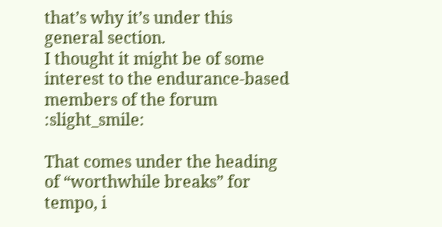that’s why it’s under this general section.
I thought it might be of some interest to the endurance-based members of the forum :slight_smile:

That comes under the heading of “worthwhile breaks” for tempo, i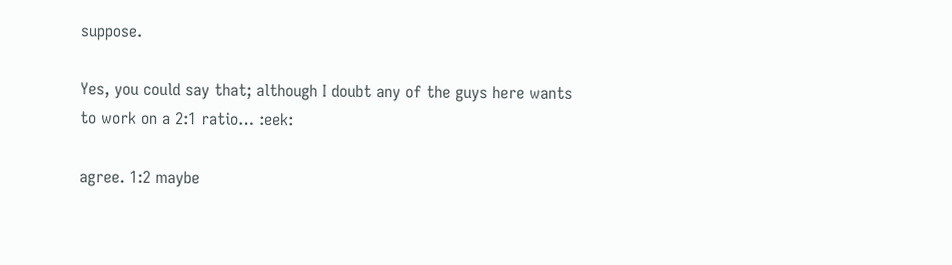suppose.

Yes, you could say that; although I doubt any of the guys here wants to work on a 2:1 ratio… :eek:

agree. 1:2 maybe